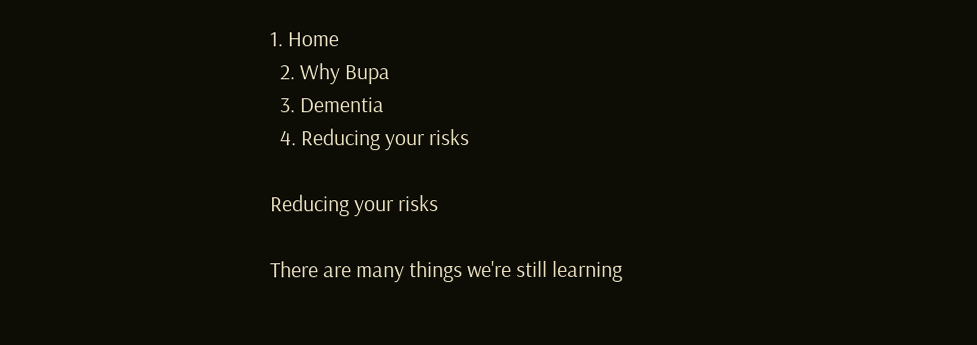1. Home
  2. Why Bupa
  3. Dementia
  4. Reducing your risks

Reducing your risks

There are many things we're still learning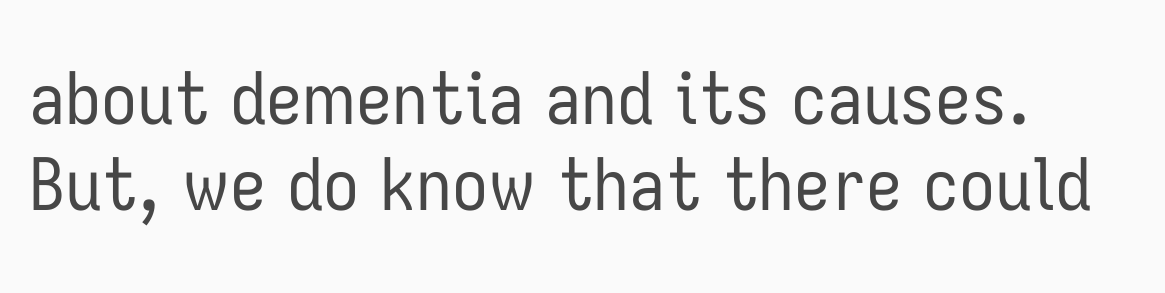about dementia and its causes. But, we do know that there could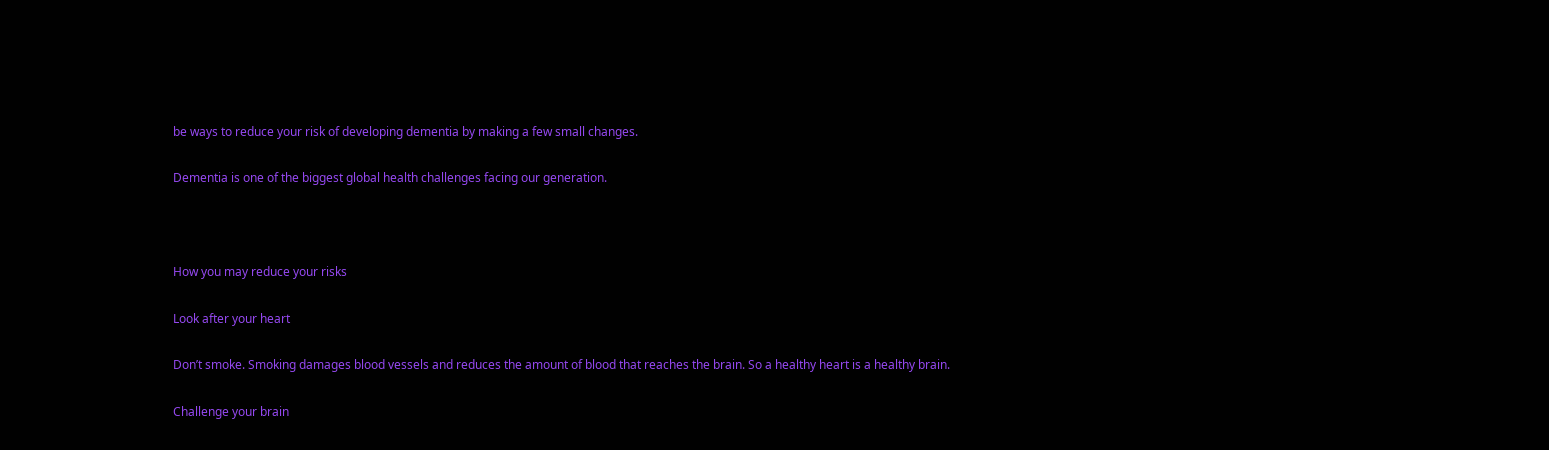be ways to reduce your risk of developing dementia by making a few small changes.

Dementia is one of the biggest global health challenges facing our generation.



How you may reduce your risks

Look after your heart

Don’t smoke. Smoking damages blood vessels and reduces the amount of blood that reaches the brain. So a healthy heart is a healthy brain.

Challenge your brain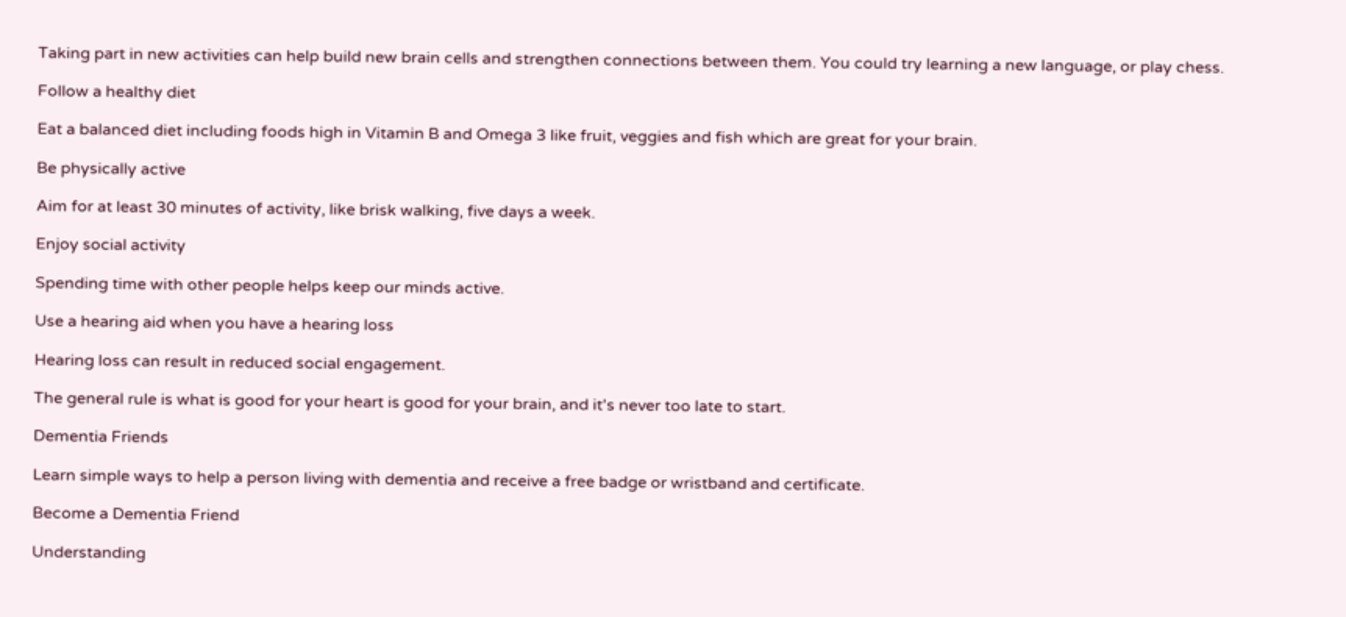Taking part in new activities can help build new brain cells and strengthen connections between them. You could try learning a new language, or play chess.

Follow a healthy diet

Eat a balanced diet including foods high in Vitamin B and Omega 3 like fruit, veggies and fish which are great for your brain.

Be physically active

Aim for at least 30 minutes of activity, like brisk walking, five days a week.

Enjoy social activity

Spending time with other people helps keep our minds active.

Use a hearing aid when you have a hearing loss

Hearing loss can result in reduced social engagement.

The general rule is what is good for your heart is good for your brain, and it's never too late to start.

Dementia Friends

Learn simple ways to help a person living with dementia and receive a free badge or wristband and certificate.

Become a Dementia Friend

Understanding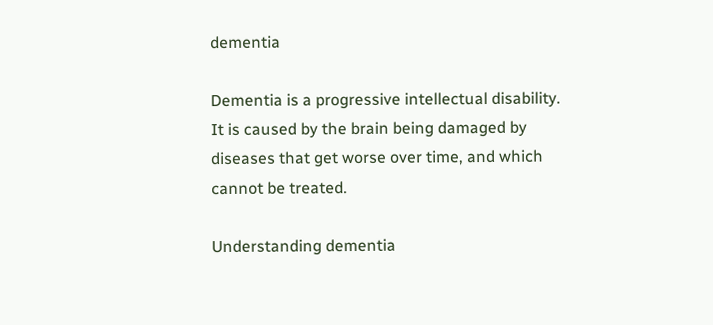dementia

Dementia is a progressive intellectual disability. It is caused by the brain being damaged by diseases that get worse over time, and which cannot be treated.

Understanding dementia